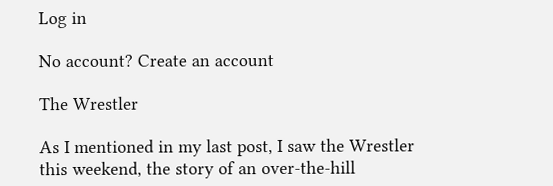Log in

No account? Create an account

The Wrestler

As I mentioned in my last post, I saw the Wrestler this weekend, the story of an over-the-hill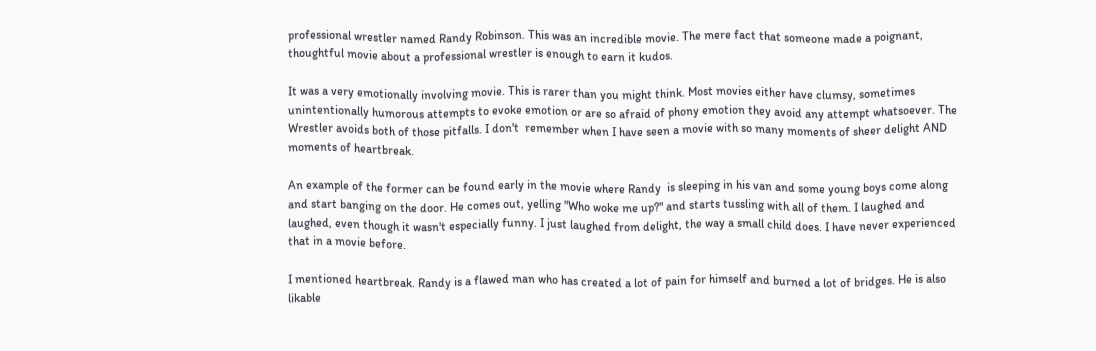professional wrestler named Randy Robinson. This was an incredible movie. The mere fact that someone made a poignant, thoughtful movie about a professional wrestler is enough to earn it kudos.

It was a very emotionally involving movie. This is rarer than you might think. Most movies either have clumsy, sometimes unintentionally humorous attempts to evoke emotion or are so afraid of phony emotion they avoid any attempt whatsoever. The Wrestler avoids both of those pitfalls. I don't  remember when I have seen a movie with so many moments of sheer delight AND moments of heartbreak.

An example of the former can be found early in the movie where Randy  is sleeping in his van and some young boys come along and start banging on the door. He comes out, yelling "Who woke me up?" and starts tussling with all of them. I laughed and laughed, even though it wasn't especially funny. I just laughed from delight, the way a small child does. I have never experienced that in a movie before.

I mentioned heartbreak. Randy is a flawed man who has created a lot of pain for himself and burned a lot of bridges. He is also likable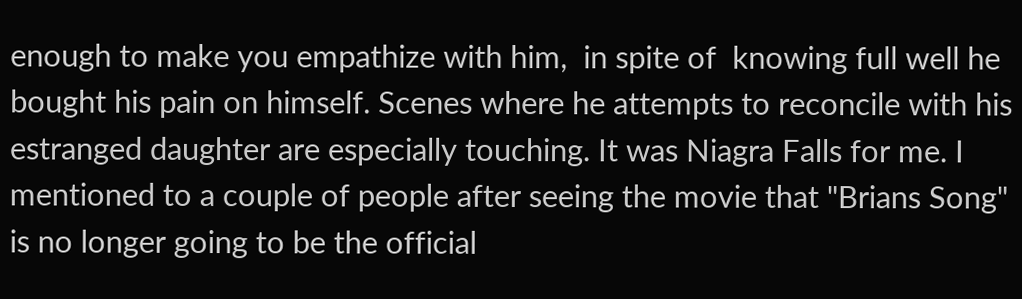enough to make you empathize with him,  in spite of  knowing full well he bought his pain on himself. Scenes where he attempts to reconcile with his estranged daughter are especially touching. It was Niagra Falls for me. I mentioned to a couple of people after seeing the movie that "Brians Song" is no longer going to be the official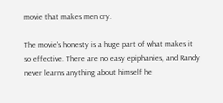movie that makes men cry.

The movie's honesty is a huge part of what makes it so effective. There are no easy epiphanies, and Randy never learns anything about himself he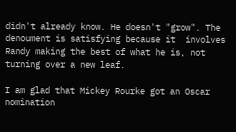didn't already know. He doesn't "grow". The denoument is satisfying because it  involves Randy making the best of what he is, not turning over a new leaf.

I am glad that Mickey Rourke got an Oscar nomination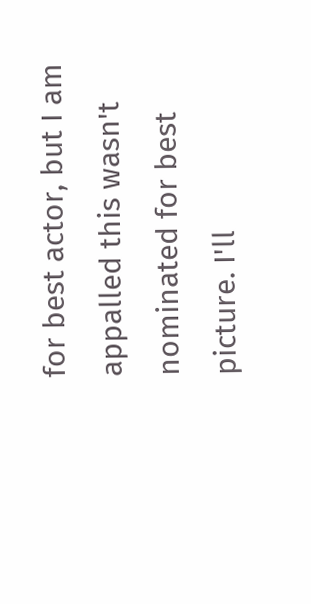for best actor, but I am appalled this wasn't nominated for best picture. I'll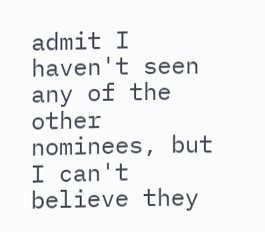admit I haven't seen any of the other nominees, but I can't believe they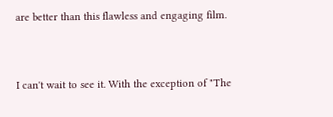are better than this flawless and engaging film.


I can't wait to see it. With the exception of "The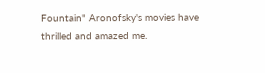Fountain" Aronofsky's movies have thrilled and amazed me.